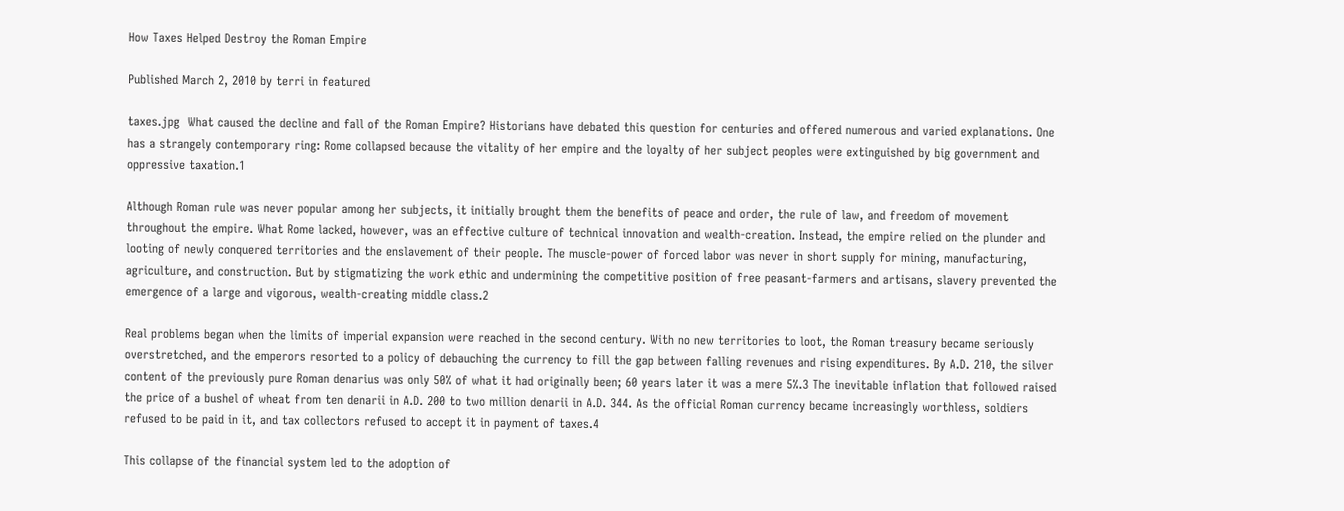How Taxes Helped Destroy the Roman Empire

Published March 2, 2010 by terri in featured

taxes.jpg  What caused the decline and fall of the Roman Empire? Historians have debated this question for centuries and offered numerous and varied explanations. One has a strangely contemporary ring: Rome collapsed because the vitality of her empire and the loyalty of her subject peoples were extinguished by big government and oppressive taxation.1

Although Roman rule was never popular among her subjects, it initially brought them the benefits of peace and order, the rule of law, and freedom of movement throughout the empire. What Rome lacked, however, was an effective culture of technical innovation and wealth-creation. Instead, the empire relied on the plunder and looting of newly conquered territories and the enslavement of their people. The muscle-power of forced labor was never in short supply for mining, manufacturing, agriculture, and construction. But by stigmatizing the work ethic and undermining the competitive position of free peasant-farmers and artisans, slavery prevented the emergence of a large and vigorous, wealth-creating middle class.2

Real problems began when the limits of imperial expansion were reached in the second century. With no new territories to loot, the Roman treasury became seriously overstretched, and the emperors resorted to a policy of debauching the currency to fill the gap between falling revenues and rising expenditures. By A.D. 210, the silver content of the previously pure Roman denarius was only 50% of what it had originally been; 60 years later it was a mere 5%.3 The inevitable inflation that followed raised the price of a bushel of wheat from ten denarii in A.D. 200 to two million denarii in A.D. 344. As the official Roman currency became increasingly worthless, soldiers refused to be paid in it, and tax collectors refused to accept it in payment of taxes.4

This collapse of the financial system led to the adoption of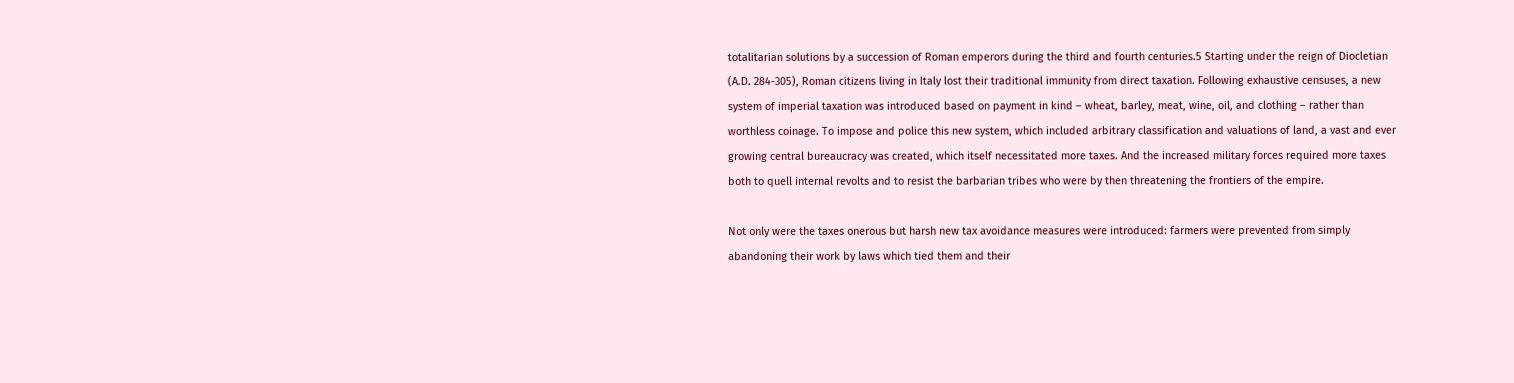totalitarian solutions by a succession of Roman emperors during the third and fourth centuries.5 Starting under the reign of Diocletian (A.D. 284-305), Roman citizens living in Italy lost their traditional immunity from direct taxation. Following exhaustive censuses, a new system of imperial taxation was introduced based on payment in kind – wheat, barley, meat, wine, oil, and clothing – rather than worthless coinage. To impose and police this new system, which included arbitrary classification and valuations of land, a vast and ever growing central bureaucracy was created, which itself necessitated more taxes. And the increased military forces required more taxes both to quell internal revolts and to resist the barbarian tribes who were by then threatening the frontiers of the empire.

Not only were the taxes onerous but harsh new tax avoidance measures were introduced: farmers were prevented from simply abandoning their work by laws which tied them and their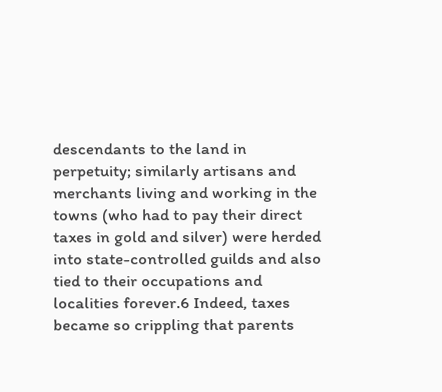descendants to the land in perpetuity; similarly artisans and merchants living and working in the towns (who had to pay their direct taxes in gold and silver) were herded into state-controlled guilds and also tied to their occupations and localities forever.6 Indeed, taxes became so crippling that parents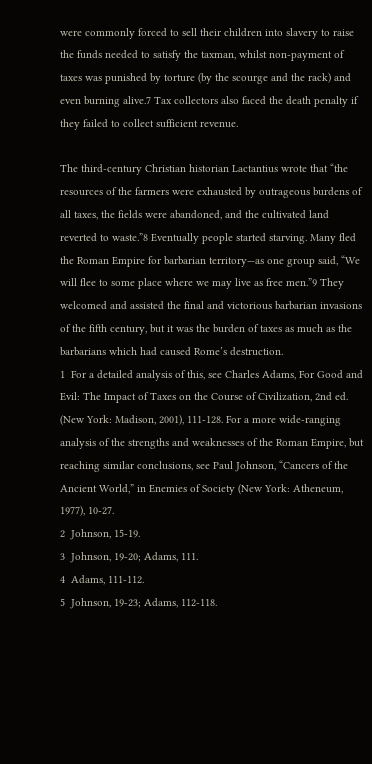were commonly forced to sell their children into slavery to raise the funds needed to satisfy the taxman, whilst non-payment of taxes was punished by torture (by the scourge and the rack) and even burning alive.7 Tax collectors also faced the death penalty if they failed to collect sufficient revenue.

The third-century Christian historian Lactantius wrote that “the resources of the farmers were exhausted by outrageous burdens of all taxes, the fields were abandoned, and the cultivated land reverted to waste.”8 Eventually people started starving. Many fled the Roman Empire for barbarian territory—as one group said, “We will flee to some place where we may live as free men.”9 They welcomed and assisted the final and victorious barbarian invasions of the fifth century, but it was the burden of taxes as much as the barbarians which had caused Rome’s destruction.
1  For a detailed analysis of this, see Charles Adams, For Good and Evil: The Impact of Taxes on the Course of Civilization, 2nd ed. (New York: Madison, 2001), 111-128. For a more wide-ranging analysis of the strengths and weaknesses of the Roman Empire, but reaching similar conclusions, see Paul Johnson, “Cancers of the Ancient World,” in Enemies of Society (New York: Atheneum, 1977), 10-27.
2  Johnson, 15-19.
3  Johnson, 19-20; Adams, 111.
4  Adams, 111-112.
5  Johnson, 19-23; Adams, 112-118.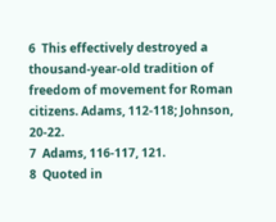6  This effectively destroyed a thousand-year-old tradition of freedom of movement for Roman citizens. Adams, 112-118; Johnson, 20-22.
7  Adams, 116-117, 121.
8  Quoted in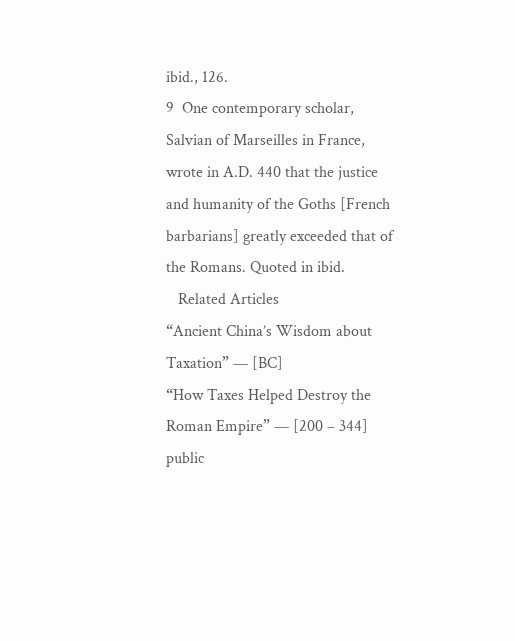ibid., 126.
9  One contemporary scholar, Salvian of Marseilles in France, wrote in A.D. 440 that the justice and humanity of the Goths [French barbarians] greatly exceeded that of the Romans. Quoted in ibid.
   Related Articles
“Ancient China’s Wisdom about Taxation” — [BC]
“How Taxes Helped Destroy the Roman Empire” — [200 – 344] public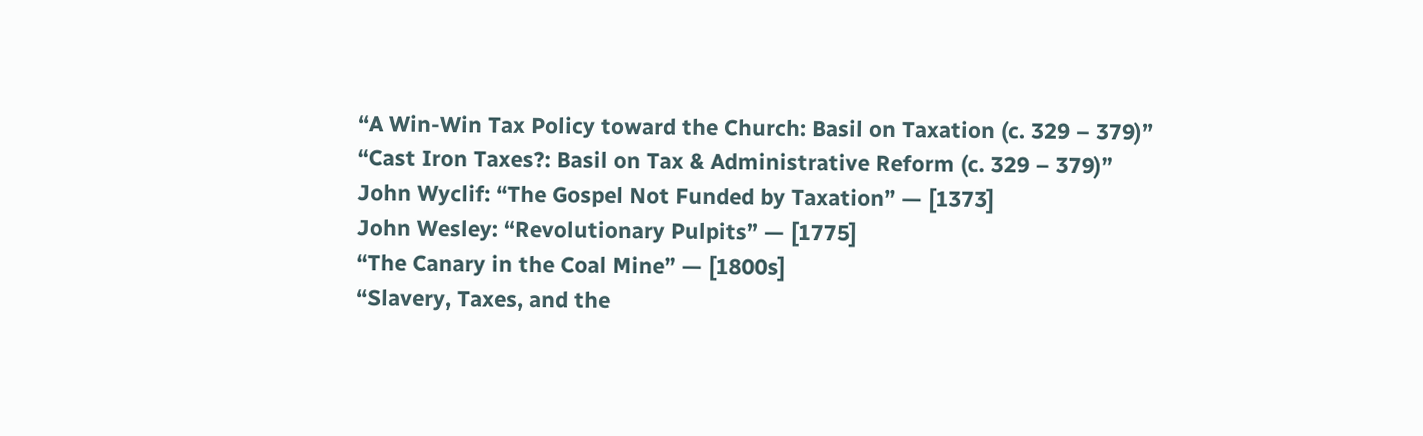“A Win-Win Tax Policy toward the Church: Basil on Taxation (c. 329 – 379)”
“Cast Iron Taxes?: Basil on Tax & Administrative Reform (c. 329 – 379)”
John Wyclif: “The Gospel Not Funded by Taxation” — [1373]
John Wesley: “Revolutionary Pulpits” — [1775]
“The Canary in the Coal Mine” — [1800s]
“Slavery, Taxes, and the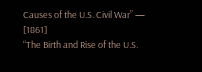Causes of the U.S. Civil War” — [1861]
“The Birth and Rise of the U.S.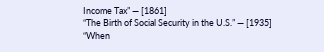Income Tax” — [1861]
“The Birth of Social Security in the U.S.” — [1935]
“When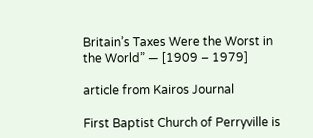Britain’s Taxes Were the Worst in the World” — [1909 – 1979]

article from Kairos Journal

First Baptist Church of Perryville is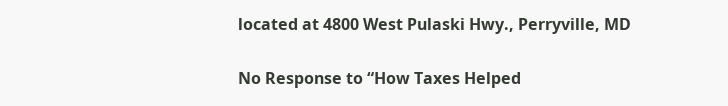located at 4800 West Pulaski Hwy., Perryville, MD


No Response to “How Taxes Helped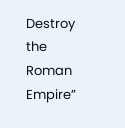Destroy the Roman Empire”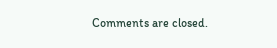Comments are closed.